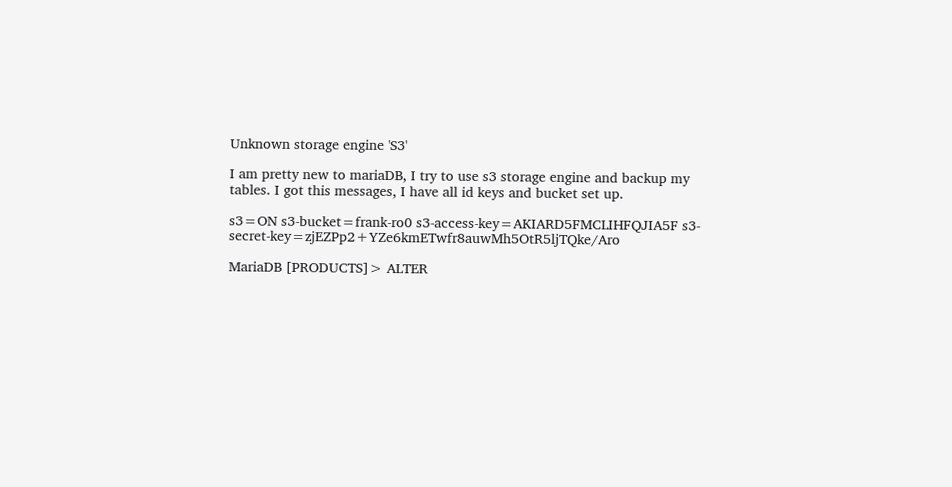Unknown storage engine 'S3'

I am pretty new to mariaDB, I try to use s3 storage engine and backup my tables. I got this messages, I have all id keys and bucket set up.

s3=ON s3-bucket=frank-ro0 s3-access-key=AKIARD5FMCLIHFQJIA5F s3-secret-key=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

MariaDB [PRODUCTS]> ALTER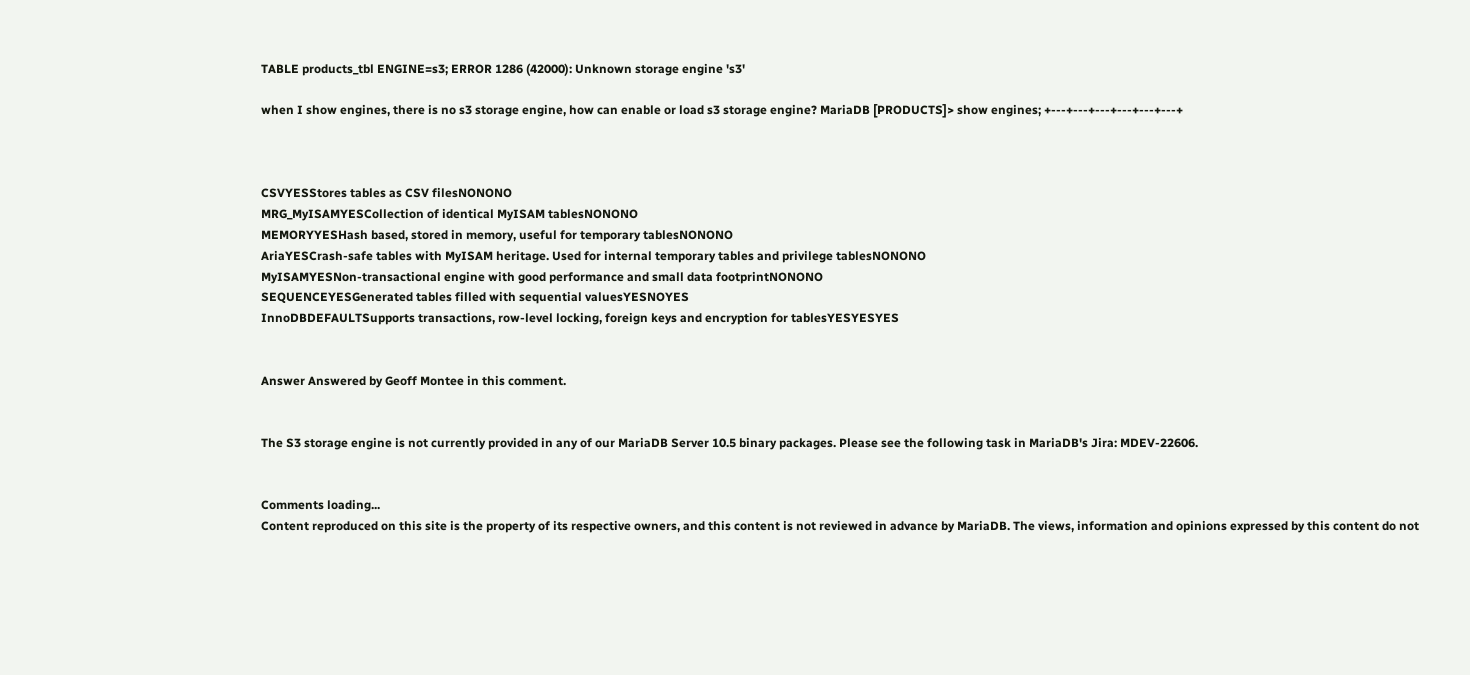TABLE products_tbl ENGINE=s3; ERROR 1286 (42000): Unknown storage engine 's3'

when I show engines, there is no s3 storage engine, how can enable or load s3 storage engine? MariaDB [PRODUCTS]> show engines; +---+---+---+---+---+---+



CSVYESStores tables as CSV filesNONONO
MRG_MyISAMYESCollection of identical MyISAM tablesNONONO
MEMORYYESHash based, stored in memory, useful for temporary tablesNONONO
AriaYESCrash-safe tables with MyISAM heritage. Used for internal temporary tables and privilege tablesNONONO
MyISAMYESNon-transactional engine with good performance and small data footprintNONONO
SEQUENCEYESGenerated tables filled with sequential valuesYESNOYES
InnoDBDEFAULTSupports transactions, row-level locking, foreign keys and encryption for tablesYESYESYES


Answer Answered by Geoff Montee in this comment.


The S3 storage engine is not currently provided in any of our MariaDB Server 10.5 binary packages. Please see the following task in MariaDB's Jira: MDEV-22606.


Comments loading...
Content reproduced on this site is the property of its respective owners, and this content is not reviewed in advance by MariaDB. The views, information and opinions expressed by this content do not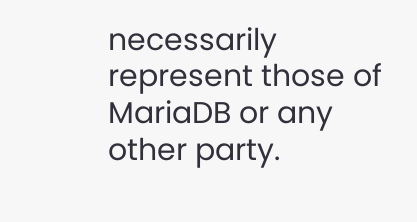necessarily represent those of MariaDB or any other party.